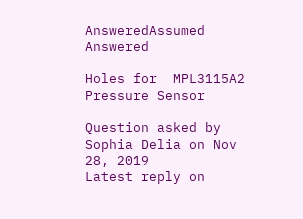AnsweredAssumed Answered

Holes for  MPL3115A2 Pressure Sensor

Question asked by Sophia Delia on Nov 28, 2019
Latest reply on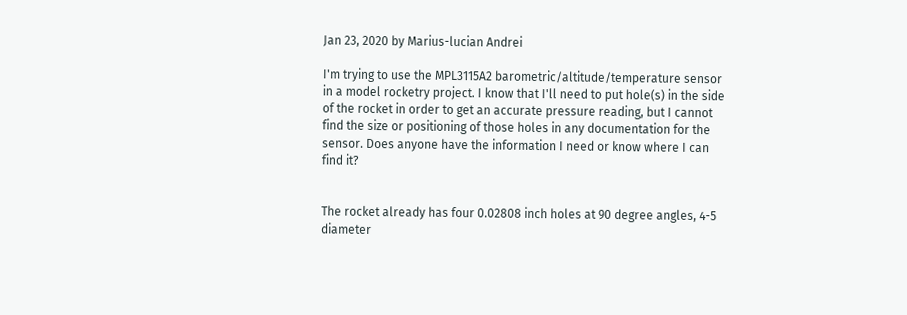Jan 23, 2020 by Marius-lucian Andrei

I'm trying to use the MPL3115A2 barometric/altitude/temperature sensor in a model rocketry project. I know that I'll need to put hole(s) in the side of the rocket in order to get an accurate pressure reading, but I cannot find the size or positioning of those holes in any documentation for the sensor. Does anyone have the information I need or know where I can find it?


The rocket already has four 0.02808 inch holes at 90 degree angles, 4-5 diameter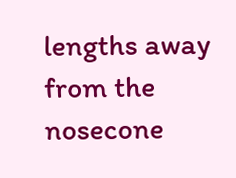lengths away from the nosecone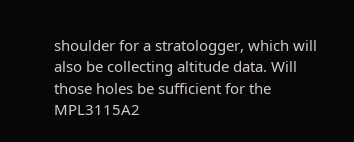shoulder for a stratologger, which will also be collecting altitude data. Will those holes be sufficient for the MPL3115A2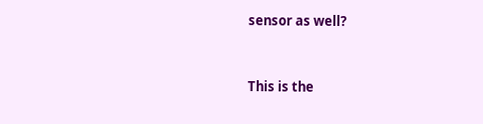sensor as well?


This is the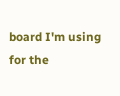board I'm using for the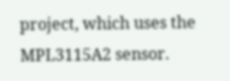project, which uses the MPL3115A2 sensor.